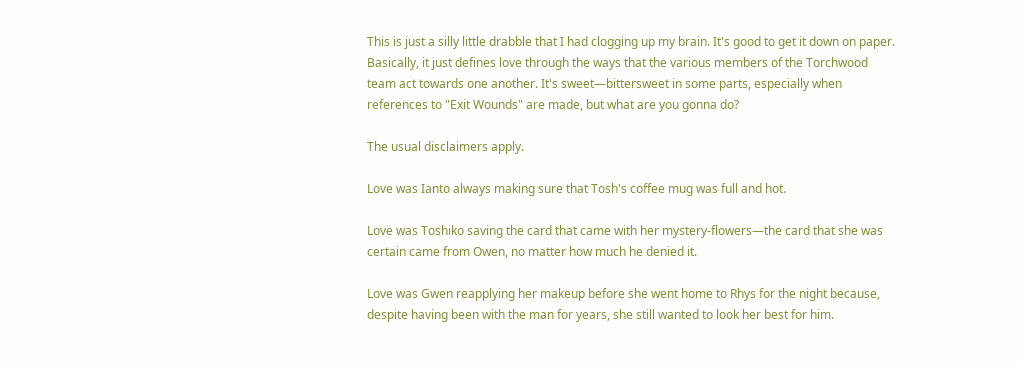This is just a silly little drabble that I had clogging up my brain. It's good to get it down on paper. Basically, it just defines love through the ways that the various members of the Torchwood team act towards one another. It's sweet—bittersweet in some parts, especially when references to "Exit Wounds" are made, but what are you gonna do?

The usual disclaimers apply.

Love was Ianto always making sure that Tosh's coffee mug was full and hot.

Love was Toshiko saving the card that came with her mystery-flowers—the card that she was certain came from Owen, no matter how much he denied it.

Love was Gwen reapplying her makeup before she went home to Rhys for the night because, despite having been with the man for years, she still wanted to look her best for him.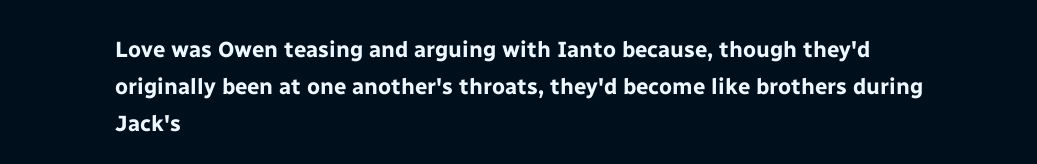Love was Owen teasing and arguing with Ianto because, though they'd originally been at one another's throats, they'd become like brothers during Jack's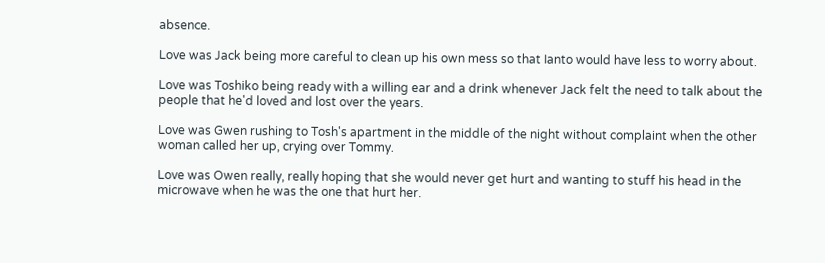absence.

Love was Jack being more careful to clean up his own mess so that Ianto would have less to worry about.

Love was Toshiko being ready with a willing ear and a drink whenever Jack felt the need to talk about the people that he'd loved and lost over the years.

Love was Gwen rushing to Tosh's apartment in the middle of the night without complaint when the other woman called her up, crying over Tommy.

Love was Owen really, really hoping that she would never get hurt and wanting to stuff his head in the microwave when he was the one that hurt her.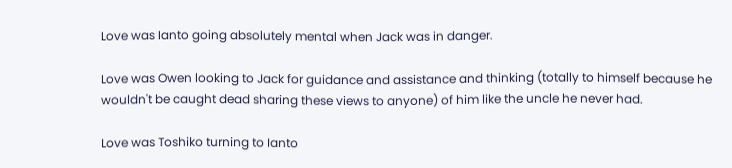Love was Ianto going absolutely mental when Jack was in danger.

Love was Owen looking to Jack for guidance and assistance and thinking (totally to himself because he wouldn't be caught dead sharing these views to anyone) of him like the uncle he never had.

Love was Toshiko turning to Ianto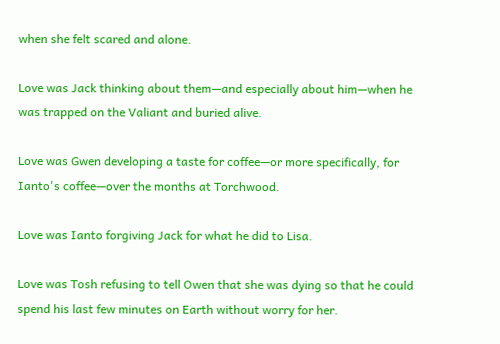when she felt scared and alone.

Love was Jack thinking about them—and especially about him—when he was trapped on the Valiant and buried alive.

Love was Gwen developing a taste for coffee—or more specifically, for Ianto's coffee—over the months at Torchwood.

Love was Ianto forgiving Jack for what he did to Lisa.

Love was Tosh refusing to tell Owen that she was dying so that he could spend his last few minutes on Earth without worry for her.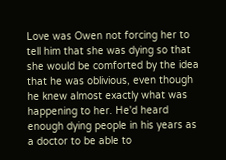Love was Owen not forcing her to tell him that she was dying so that she would be comforted by the idea that he was oblivious, even though he knew almost exactly what was happening to her. He'd heard enough dying people in his years as a doctor to be able to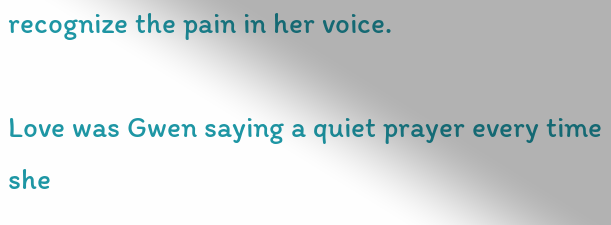recognize the pain in her voice.

Love was Gwen saying a quiet prayer every time she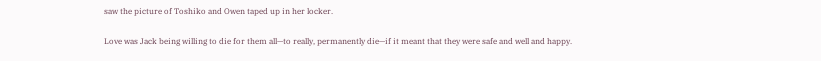saw the picture of Toshiko and Owen taped up in her locker.

Love was Jack being willing to die for them all—to really, permanently die—if it meant that they were safe and well and happy.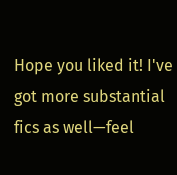Hope you liked it! I've got more substantial fics as well—feel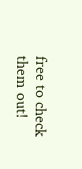free to check them out!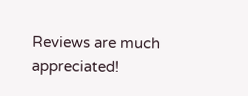Reviews are much appreciated!